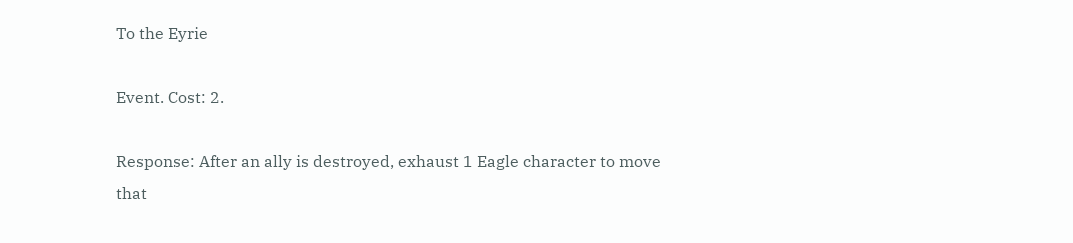To the Eyrie

Event. Cost: 2.

Response: After an ally is destroyed, exhaust 1 Eagle character to move that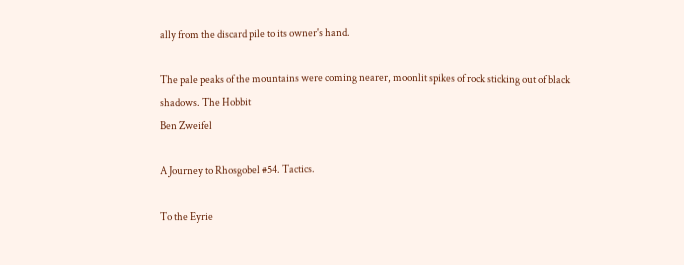ally from the discard pile to its owner's hand.

The pale peaks of the mountains were coming nearer, moonlit spikes of rock sticking out of black shadows. The Hobbit
Ben Zweifel

A Journey to Rhosgobel #54. Tactics.

To the Eyrie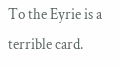To the Eyrie is a terrible card.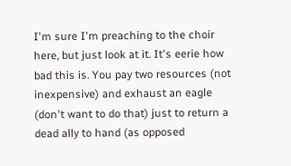I'm sure I'm preaching to the choir here, but just look at it. It's eerie how bad this is. You pay two resources (not inexpensive) and exhaust an eagle (don't want to do that) just to return a dead ally to hand (as opposed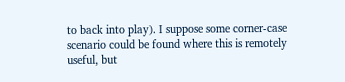to back into play). I suppose some corner-case scenario could be found where this is remotely useful, but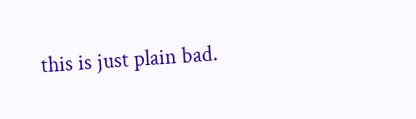this is just plain bad.